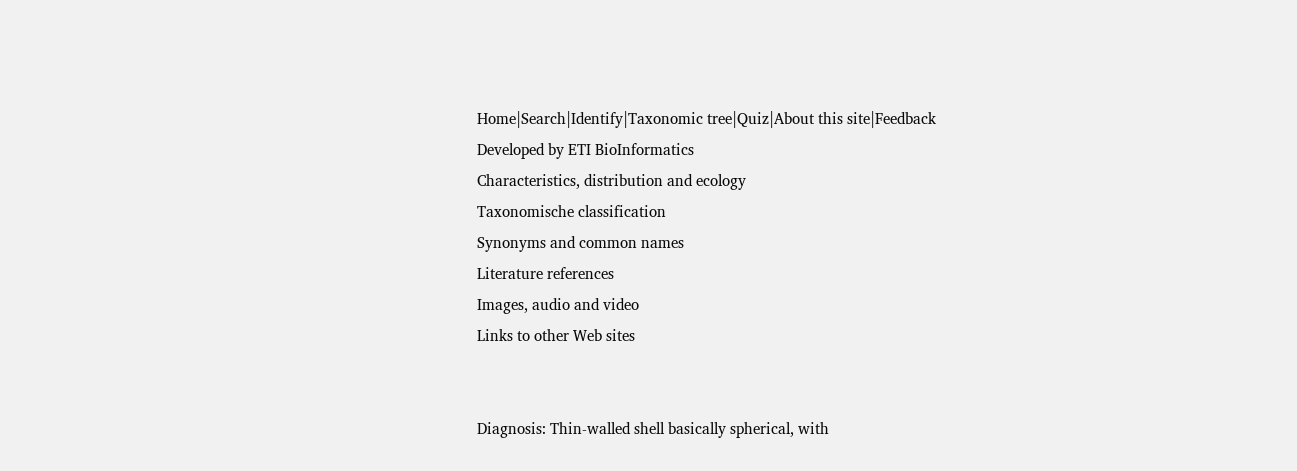Home|Search|Identify|Taxonomic tree|Quiz|About this site|Feedback
Developed by ETI BioInformatics
Characteristics, distribution and ecology
Taxonomische classification
Synonyms and common names
Literature references
Images, audio and video
Links to other Web sites


Diagnosis: Thin-walled shell basically spherical, with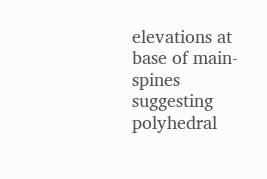elevations at base of main-spines suggesting polyhedral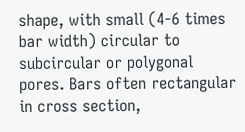shape, with small (4-6 times bar width) circular to subcircular or polygonal pores. Bars often rectangular in cross section,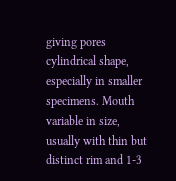giving pores cylindrical shape, especially in smaller specimens. Mouth variable in size, usually with thin but distinct rim and 1-3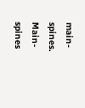main-spines. Main-spines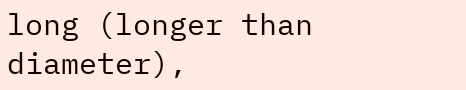long (longer than diameter),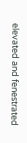elevated and fenestrated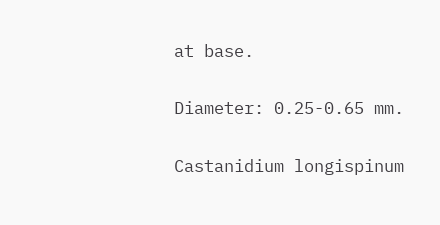at base.

Diameter: 0.25-0.65 mm.

Castanidium longispinum